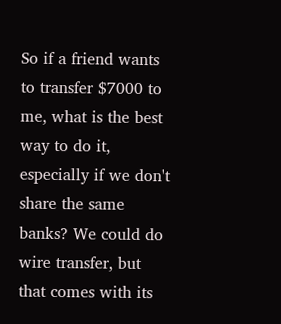So if a friend wants to transfer $7000 to me, what is the best way to do it, especially if we don't share the same banks? We could do wire transfer, but that comes with its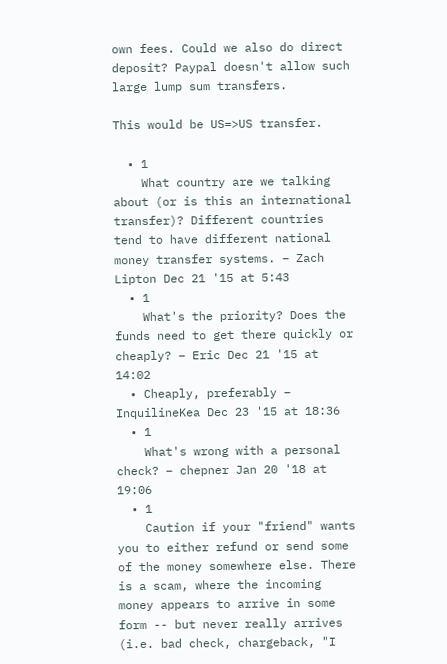own fees. Could we also do direct deposit? Paypal doesn't allow such large lump sum transfers.

This would be US=>US transfer.

  • 1
    What country are we talking about (or is this an international transfer)? Different countries tend to have different national money transfer systems. – Zach Lipton Dec 21 '15 at 5:43
  • 1
    What's the priority? Does the funds need to get there quickly or cheaply? – Eric Dec 21 '15 at 14:02
  • Cheaply, preferably – InquilineKea Dec 23 '15 at 18:36
  • 1
    What's wrong with a personal check? – chepner Jan 20 '18 at 19:06
  • 1
    Caution if your "friend" wants you to either refund or send some of the money somewhere else. There is a scam, where the incoming money appears to arrive in some form -- but never really arrives (i.e. bad check, chargeback, "I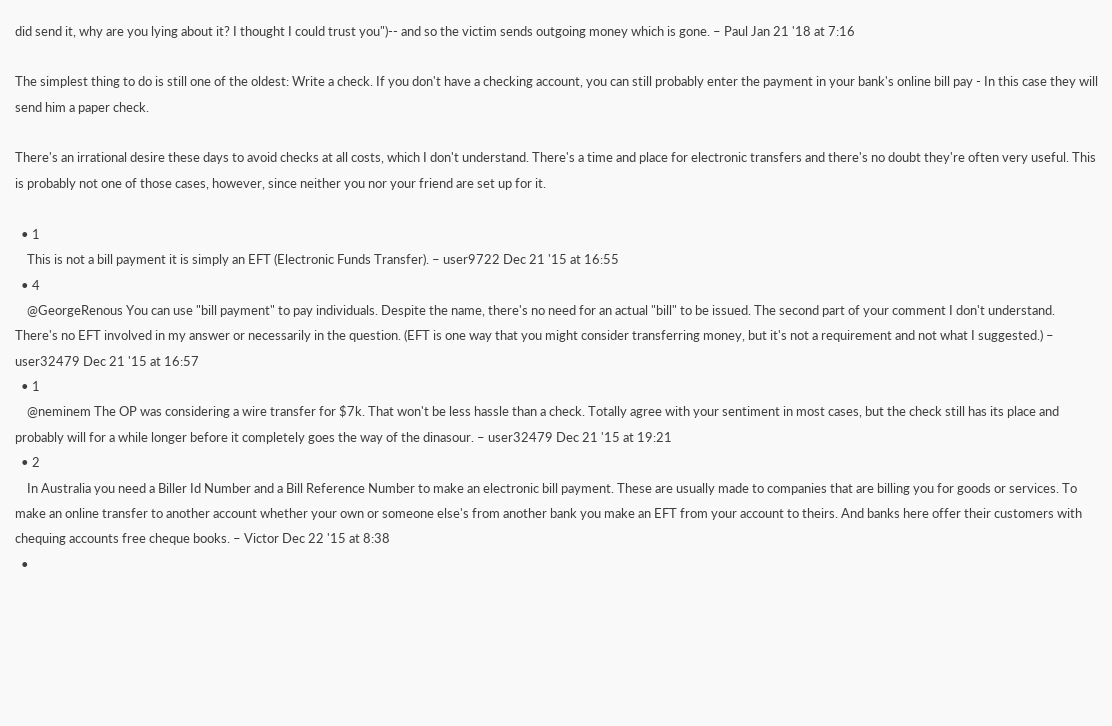did send it, why are you lying about it? I thought I could trust you")-- and so the victim sends outgoing money which is gone. – Paul Jan 21 '18 at 7:16

The simplest thing to do is still one of the oldest: Write a check. If you don't have a checking account, you can still probably enter the payment in your bank's online bill pay - In this case they will send him a paper check.

There's an irrational desire these days to avoid checks at all costs, which I don't understand. There's a time and place for electronic transfers and there's no doubt they're often very useful. This is probably not one of those cases, however, since neither you nor your friend are set up for it.

  • 1
    This is not a bill payment it is simply an EFT (Electronic Funds Transfer). – user9722 Dec 21 '15 at 16:55
  • 4
    @GeorgeRenous You can use "bill payment" to pay individuals. Despite the name, there's no need for an actual "bill" to be issued. The second part of your comment I don't understand. There's no EFT involved in my answer or necessarily in the question. (EFT is one way that you might consider transferring money, but it's not a requirement and not what I suggested.) – user32479 Dec 21 '15 at 16:57
  • 1
    @neminem The OP was considering a wire transfer for $7k. That won't be less hassle than a check. Totally agree with your sentiment in most cases, but the check still has its place and probably will for a while longer before it completely goes the way of the dinasour. – user32479 Dec 21 '15 at 19:21
  • 2
    In Australia you need a Biller Id Number and a Bill Reference Number to make an electronic bill payment. These are usually made to companies that are billing you for goods or services. To make an online transfer to another account whether your own or someone else's from another bank you make an EFT from your account to theirs. And banks here offer their customers with chequing accounts free cheque books. – Victor Dec 22 '15 at 8:38
  •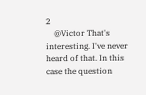2
    @Victor That's interesting. I've never heard of that. In this case the question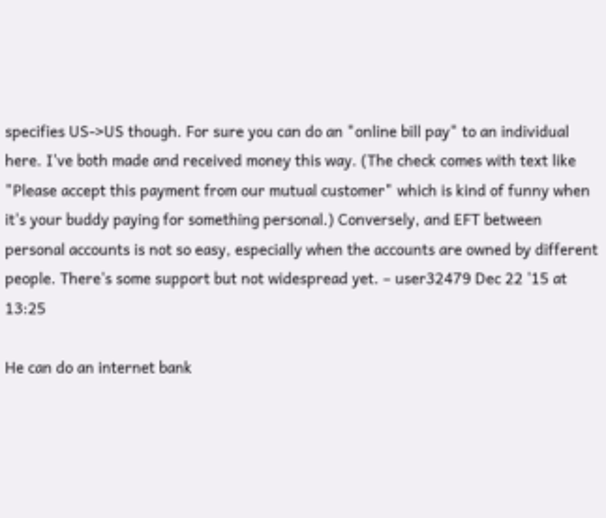specifies US->US though. For sure you can do an "online bill pay" to an individual here. I've both made and received money this way. (The check comes with text like "Please accept this payment from our mutual customer" which is kind of funny when it's your buddy paying for something personal.) Conversely, and EFT between personal accounts is not so easy, especially when the accounts are owned by different people. There's some support but not widespread yet. – user32479 Dec 22 '15 at 13:25

He can do an internet bank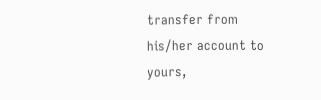transfer from his/her account to yours,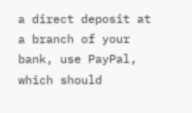a direct deposit at a branch of your bank, use PayPal, which should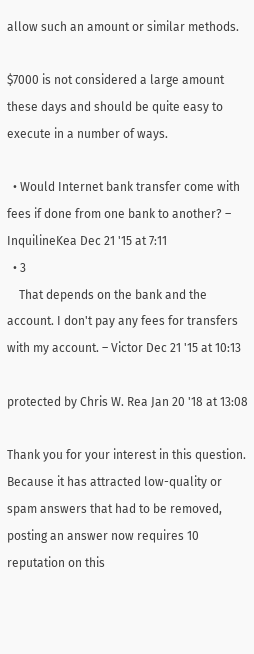allow such an amount or similar methods.

$7000 is not considered a large amount these days and should be quite easy to execute in a number of ways.

  • Would Internet bank transfer come with fees if done from one bank to another? – InquilineKea Dec 21 '15 at 7:11
  • 3
    That depends on the bank and the account. I don't pay any fees for transfers with my account. – Victor Dec 21 '15 at 10:13

protected by Chris W. Rea Jan 20 '18 at 13:08

Thank you for your interest in this question. Because it has attracted low-quality or spam answers that had to be removed, posting an answer now requires 10 reputation on this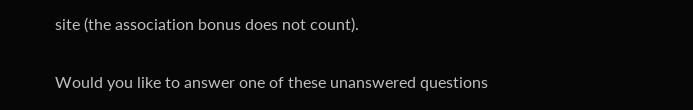site (the association bonus does not count).

Would you like to answer one of these unanswered questions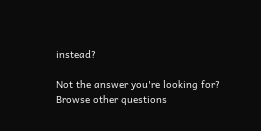instead?

Not the answer you're looking for? Browse other questions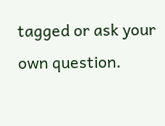tagged or ask your own question.